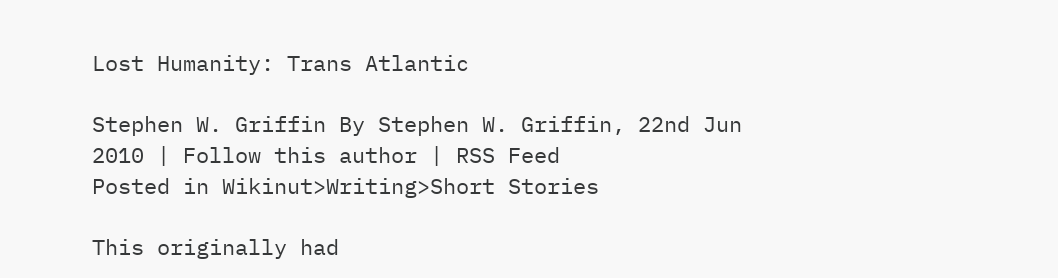Lost Humanity: Trans Atlantic

Stephen W. Griffin By Stephen W. Griffin, 22nd Jun 2010 | Follow this author | RSS Feed
Posted in Wikinut>Writing>Short Stories

This originally had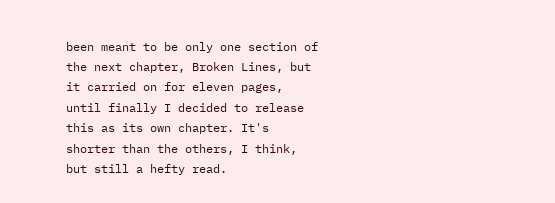been meant to be only one section of the next chapter, Broken Lines, but it carried on for eleven pages, until finally I decided to release this as its own chapter. It's shorter than the others, I think, but still a hefty read.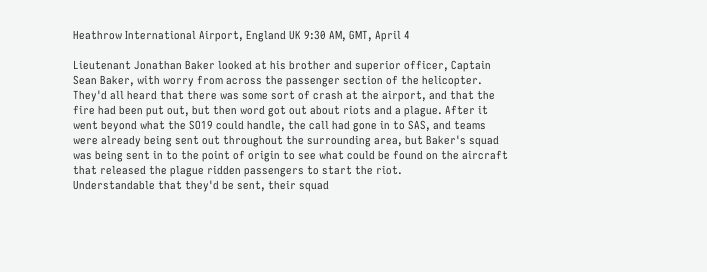Heathrow International Airport, England UK 9:30 AM, GMT, April 4

Lieutenant Jonathan Baker looked at his brother and superior officer, Captain Sean Baker, with worry from across the passenger section of the helicopter. They'd all heard that there was some sort of crash at the airport, and that the fire had been put out, but then word got out about riots and a plague. After it went beyond what the SO19 could handle, the call had gone in to SAS, and teams were already being sent out throughout the surrounding area, but Baker's squad was being sent in to the point of origin to see what could be found on the aircraft that released the plague ridden passengers to start the riot.
Understandable that they'd be sent, their squad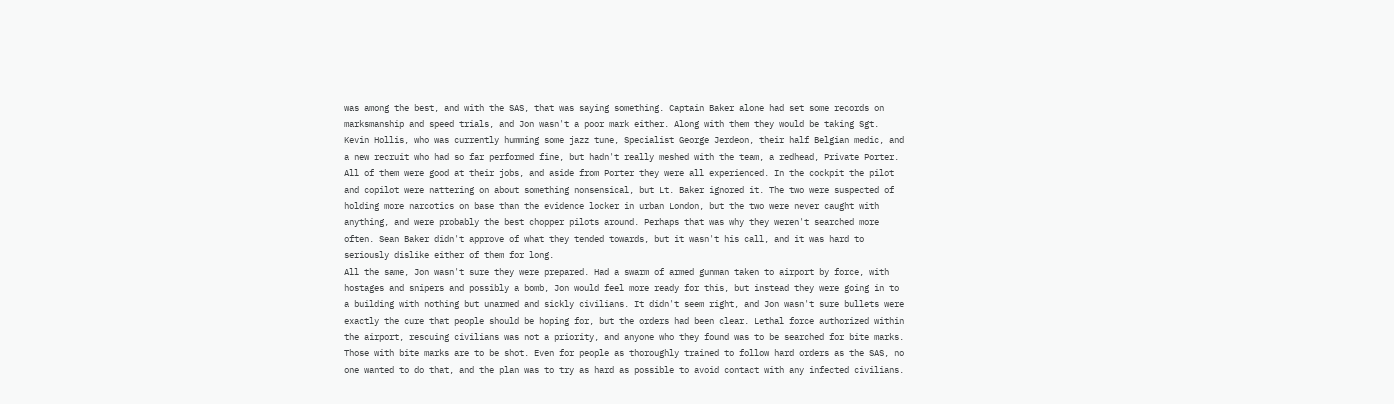was among the best, and with the SAS, that was saying something. Captain Baker alone had set some records on marksmanship and speed trials, and Jon wasn't a poor mark either. Along with them they would be taking Sgt. Kevin Hollis, who was currently humming some jazz tune, Specialist George Jerdeon, their half Belgian medic, and a new recruit who had so far performed fine, but hadn't really meshed with the team, a redhead, Private Porter. All of them were good at their jobs, and aside from Porter they were all experienced. In the cockpit the pilot and copilot were nattering on about something nonsensical, but Lt. Baker ignored it. The two were suspected of holding more narcotics on base than the evidence locker in urban London, but the two were never caught with anything, and were probably the best chopper pilots around. Perhaps that was why they weren't searched more often. Sean Baker didn't approve of what they tended towards, but it wasn't his call, and it was hard to seriously dislike either of them for long.
All the same, Jon wasn't sure they were prepared. Had a swarm of armed gunman taken to airport by force, with hostages and snipers and possibly a bomb, Jon would feel more ready for this, but instead they were going in to a building with nothing but unarmed and sickly civilians. It didn't seem right, and Jon wasn't sure bullets were exactly the cure that people should be hoping for, but the orders had been clear. Lethal force authorized within the airport, rescuing civilians was not a priority, and anyone who they found was to be searched for bite marks. Those with bite marks are to be shot. Even for people as thoroughly trained to follow hard orders as the SAS, no one wanted to do that, and the plan was to try as hard as possible to avoid contact with any infected civilians.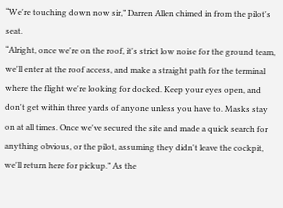“We're touching down now sir,” Darren Allen chimed in from the pilot's seat.
“Alright, once we're on the roof, it's strict low noise for the ground team, we'll enter at the roof access, and make a straight path for the terminal where the flight we're looking for docked. Keep your eyes open, and don't get within three yards of anyone unless you have to. Masks stay on at all times. Once we've secured the site and made a quick search for anything obvious, or the pilot, assuming they didn't leave the cockpit, we'll return here for pickup.” As the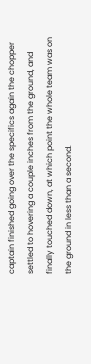captain finished going over the specifics again the chopper settled to hovering a couple inches from the ground, and finally touched down, at which point the whole team was on the ground in less than a second.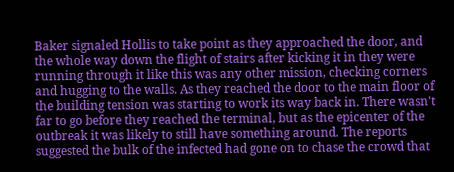Baker signaled Hollis to take point as they approached the door, and the whole way down the flight of stairs after kicking it in they were running through it like this was any other mission, checking corners and hugging to the walls. As they reached the door to the main floor of the building tension was starting to work its way back in. There wasn't far to go before they reached the terminal, but as the epicenter of the outbreak it was likely to still have something around. The reports suggested the bulk of the infected had gone on to chase the crowd that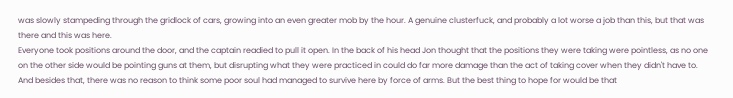was slowly stampeding through the gridlock of cars, growing into an even greater mob by the hour. A genuine clusterfuck, and probably a lot worse a job than this, but that was there and this was here.
Everyone took positions around the door, and the captain readied to pull it open. In the back of his head Jon thought that the positions they were taking were pointless, as no one on the other side would be pointing guns at them, but disrupting what they were practiced in could do far more damage than the act of taking cover when they didn't have to. And besides that, there was no reason to think some poor soul had managed to survive here by force of arms. But the best thing to hope for would be that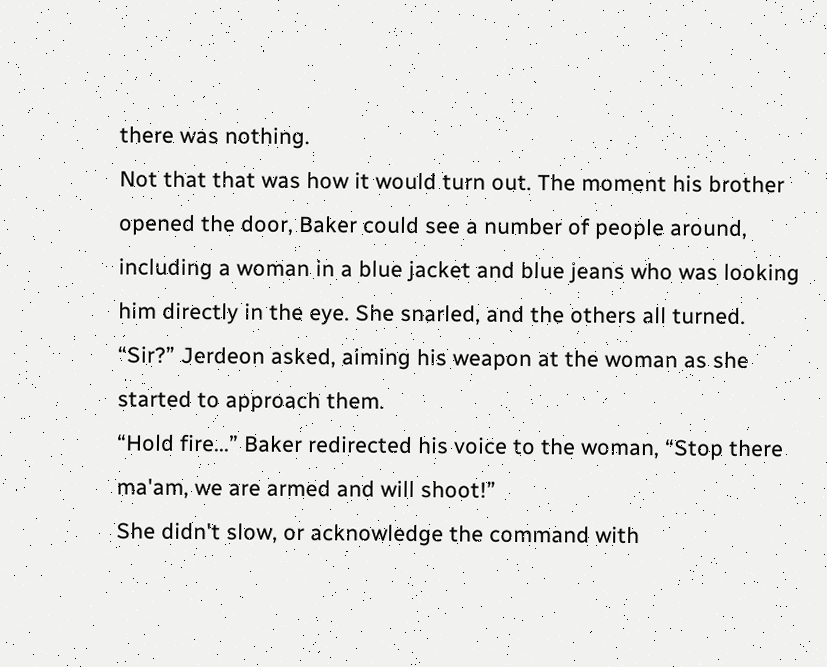there was nothing.
Not that that was how it would turn out. The moment his brother opened the door, Baker could see a number of people around, including a woman in a blue jacket and blue jeans who was looking him directly in the eye. She snarled, and the others all turned.
“Sir?” Jerdeon asked, aiming his weapon at the woman as she started to approach them.
“Hold fire...” Baker redirected his voice to the woman, “Stop there ma'am, we are armed and will shoot!”
She didn't slow, or acknowledge the command with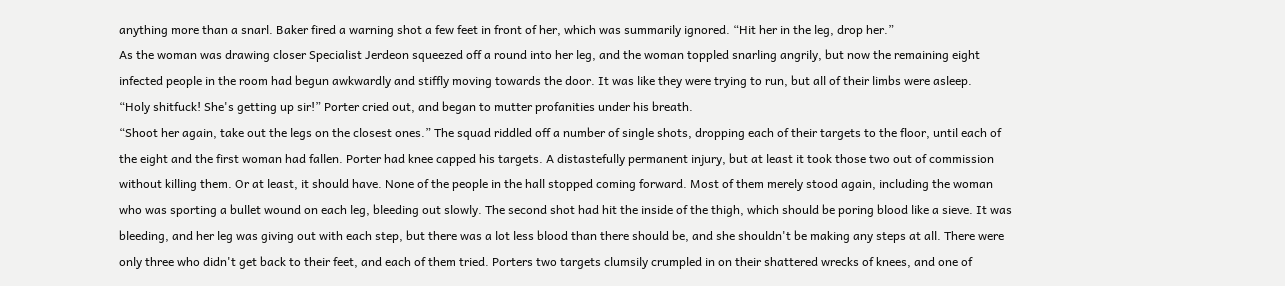anything more than a snarl. Baker fired a warning shot a few feet in front of her, which was summarily ignored. “Hit her in the leg, drop her.”
As the woman was drawing closer Specialist Jerdeon squeezed off a round into her leg, and the woman toppled snarling angrily, but now the remaining eight infected people in the room had begun awkwardly and stiffly moving towards the door. It was like they were trying to run, but all of their limbs were asleep.
“Holy shitfuck! She's getting up sir!” Porter cried out, and began to mutter profanities under his breath.
“Shoot her again, take out the legs on the closest ones.” The squad riddled off a number of single shots, dropping each of their targets to the floor, until each of the eight and the first woman had fallen. Porter had knee capped his targets. A distastefully permanent injury, but at least it took those two out of commission without killing them. Or at least, it should have. None of the people in the hall stopped coming forward. Most of them merely stood again, including the woman who was sporting a bullet wound on each leg, bleeding out slowly. The second shot had hit the inside of the thigh, which should be poring blood like a sieve. It was bleeding, and her leg was giving out with each step, but there was a lot less blood than there should be, and she shouldn't be making any steps at all. There were only three who didn't get back to their feet, and each of them tried. Porters two targets clumsily crumpled in on their shattered wrecks of knees, and one of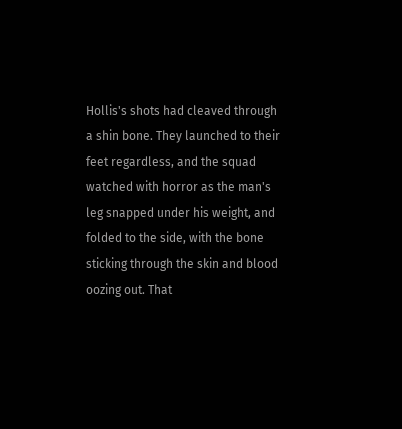Hollis's shots had cleaved through a shin bone. They launched to their feet regardless, and the squad watched with horror as the man's leg snapped under his weight, and folded to the side, with the bone sticking through the skin and blood oozing out. That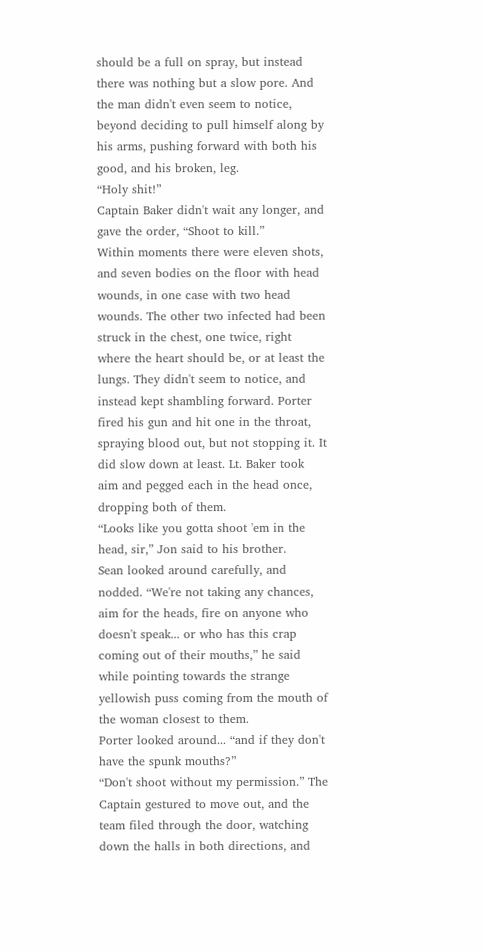should be a full on spray, but instead there was nothing but a slow pore. And the man didn't even seem to notice, beyond deciding to pull himself along by his arms, pushing forward with both his good, and his broken, leg.
“Holy shit!”
Captain Baker didn't wait any longer, and gave the order, “Shoot to kill.”
Within moments there were eleven shots, and seven bodies on the floor with head wounds, in one case with two head wounds. The other two infected had been struck in the chest, one twice, right where the heart should be, or at least the lungs. They didn't seem to notice, and instead kept shambling forward. Porter fired his gun and hit one in the throat, spraying blood out, but not stopping it. It did slow down at least. Lt. Baker took aim and pegged each in the head once, dropping both of them.
“Looks like you gotta shoot 'em in the head, sir,” Jon said to his brother.
Sean looked around carefully, and nodded. “We're not taking any chances, aim for the heads, fire on anyone who doesn't speak... or who has this crap coming out of their mouths,” he said while pointing towards the strange yellowish puss coming from the mouth of the woman closest to them.
Porter looked around... “and if they don't have the spunk mouths?”
“Don't shoot without my permission.” The Captain gestured to move out, and the team filed through the door, watching down the halls in both directions, and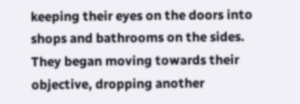keeping their eyes on the doors into shops and bathrooms on the sides. They began moving towards their objective, dropping another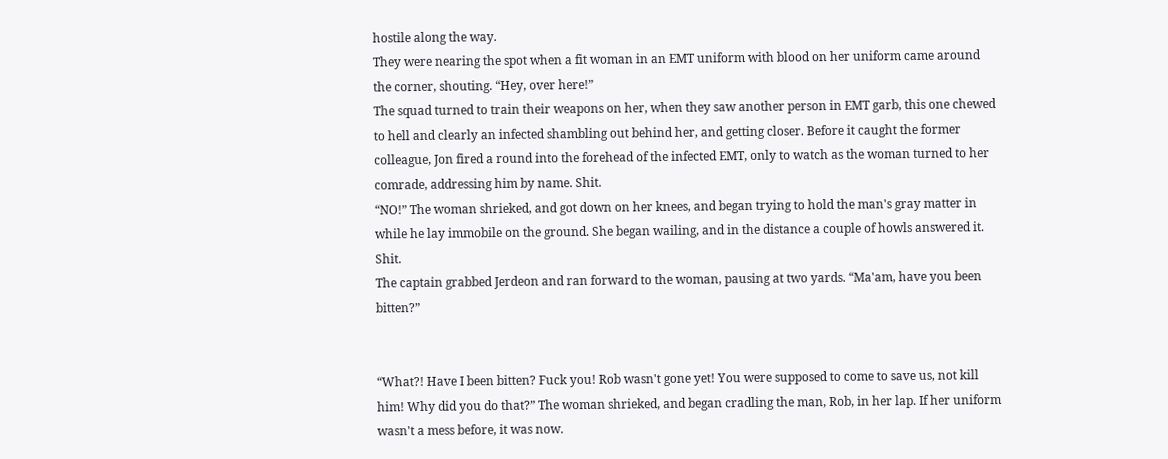hostile along the way.
They were nearing the spot when a fit woman in an EMT uniform with blood on her uniform came around the corner, shouting. “Hey, over here!”
The squad turned to train their weapons on her, when they saw another person in EMT garb, this one chewed to hell and clearly an infected shambling out behind her, and getting closer. Before it caught the former colleague, Jon fired a round into the forehead of the infected EMT, only to watch as the woman turned to her comrade, addressing him by name. Shit.
“NO!” The woman shrieked, and got down on her knees, and began trying to hold the man's gray matter in while he lay immobile on the ground. She began wailing, and in the distance a couple of howls answered it. Shit.
The captain grabbed Jerdeon and ran forward to the woman, pausing at two yards. “Ma'am, have you been bitten?”


“What?! Have I been bitten? Fuck you! Rob wasn't gone yet! You were supposed to come to save us, not kill him! Why did you do that?” The woman shrieked, and began cradling the man, Rob, in her lap. If her uniform wasn't a mess before, it was now.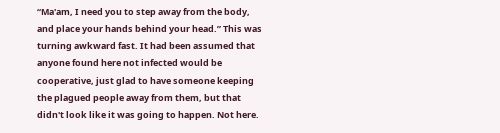“Ma'am, I need you to step away from the body, and place your hands behind your head.” This was turning awkward fast. It had been assumed that anyone found here not infected would be cooperative, just glad to have someone keeping the plagued people away from them, but that didn't look like it was going to happen. Not here.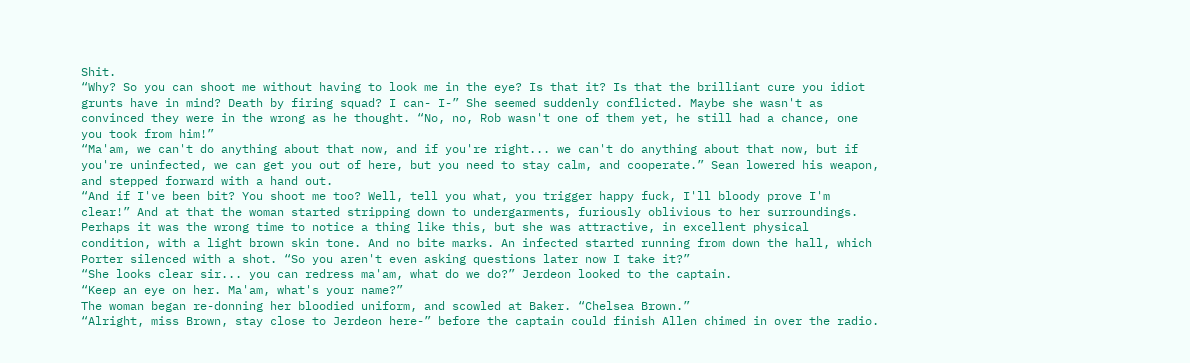Shit.
“Why? So you can shoot me without having to look me in the eye? Is that it? Is that the brilliant cure you idiot grunts have in mind? Death by firing squad? I can- I-” She seemed suddenly conflicted. Maybe she wasn't as convinced they were in the wrong as he thought. “No, no, Rob wasn't one of them yet, he still had a chance, one you took from him!”
“Ma'am, we can't do anything about that now, and if you're right... we can't do anything about that now, but if you're uninfected, we can get you out of here, but you need to stay calm, and cooperate.” Sean lowered his weapon, and stepped forward with a hand out.
“And if I've been bit? You shoot me too? Well, tell you what, you trigger happy fuck, I'll bloody prove I'm clear!” And at that the woman started stripping down to undergarments, furiously oblivious to her surroundings. Perhaps it was the wrong time to notice a thing like this, but she was attractive, in excellent physical condition, with a light brown skin tone. And no bite marks. An infected started running from down the hall, which Porter silenced with a shot. “So you aren't even asking questions later now I take it?”
“She looks clear sir... you can redress ma'am, what do we do?” Jerdeon looked to the captain.
“Keep an eye on her. Ma'am, what's your name?”
The woman began re-donning her bloodied uniform, and scowled at Baker. “Chelsea Brown.”
“Alright, miss Brown, stay close to Jerdeon here-” before the captain could finish Allen chimed in over the radio.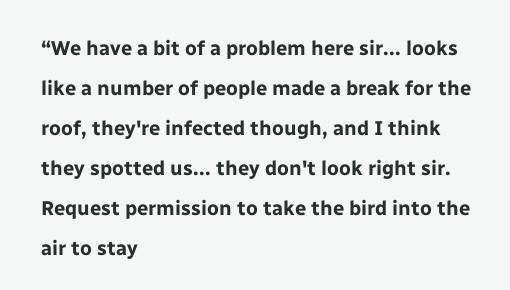“We have a bit of a problem here sir... looks like a number of people made a break for the roof, they're infected though, and I think they spotted us... they don't look right sir. Request permission to take the bird into the air to stay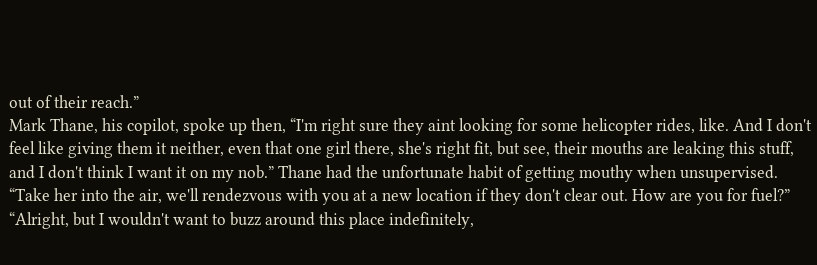out of their reach.”
Mark Thane, his copilot, spoke up then, “I'm right sure they aint looking for some helicopter rides, like. And I don't feel like giving them it neither, even that one girl there, she's right fit, but see, their mouths are leaking this stuff, and I don't think I want it on my nob.” Thane had the unfortunate habit of getting mouthy when unsupervised.
“Take her into the air, we'll rendezvous with you at a new location if they don't clear out. How are you for fuel?”
“Alright, but I wouldn't want to buzz around this place indefinitely,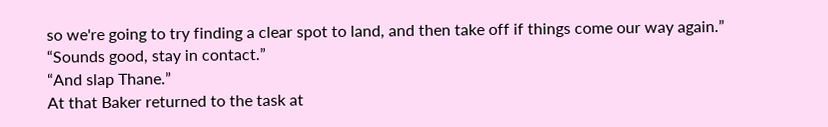so we're going to try finding a clear spot to land, and then take off if things come our way again.”
“Sounds good, stay in contact.”
“And slap Thane.”
At that Baker returned to the task at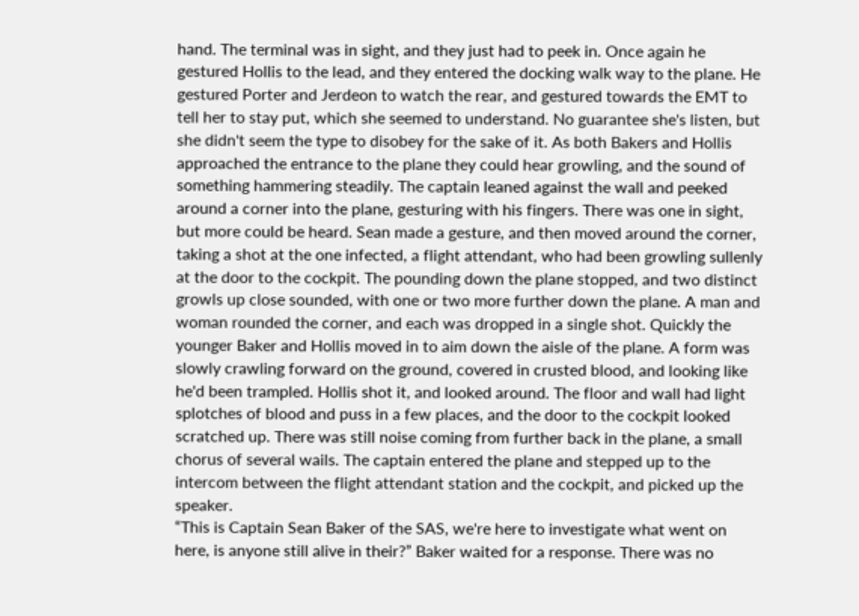hand. The terminal was in sight, and they just had to peek in. Once again he gestured Hollis to the lead, and they entered the docking walk way to the plane. He gestured Porter and Jerdeon to watch the rear, and gestured towards the EMT to tell her to stay put, which she seemed to understand. No guarantee she's listen, but she didn't seem the type to disobey for the sake of it. As both Bakers and Hollis approached the entrance to the plane they could hear growling, and the sound of something hammering steadily. The captain leaned against the wall and peeked around a corner into the plane, gesturing with his fingers. There was one in sight, but more could be heard. Sean made a gesture, and then moved around the corner, taking a shot at the one infected, a flight attendant, who had been growling sullenly at the door to the cockpit. The pounding down the plane stopped, and two distinct growls up close sounded, with one or two more further down the plane. A man and woman rounded the corner, and each was dropped in a single shot. Quickly the younger Baker and Hollis moved in to aim down the aisle of the plane. A form was slowly crawling forward on the ground, covered in crusted blood, and looking like he'd been trampled. Hollis shot it, and looked around. The floor and wall had light splotches of blood and puss in a few places, and the door to the cockpit looked scratched up. There was still noise coming from further back in the plane, a small chorus of several wails. The captain entered the plane and stepped up to the intercom between the flight attendant station and the cockpit, and picked up the speaker.
“This is Captain Sean Baker of the SAS, we're here to investigate what went on here, is anyone still alive in their?” Baker waited for a response. There was no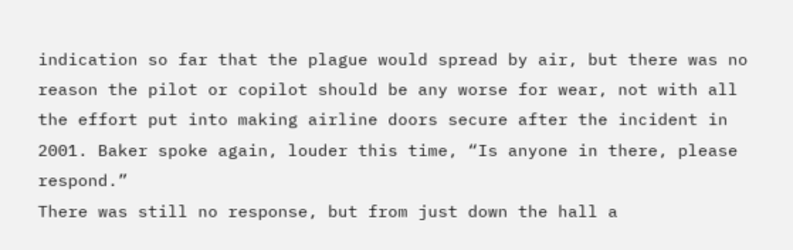indication so far that the plague would spread by air, but there was no reason the pilot or copilot should be any worse for wear, not with all the effort put into making airline doors secure after the incident in 2001. Baker spoke again, louder this time, “Is anyone in there, please respond.”
There was still no response, but from just down the hall a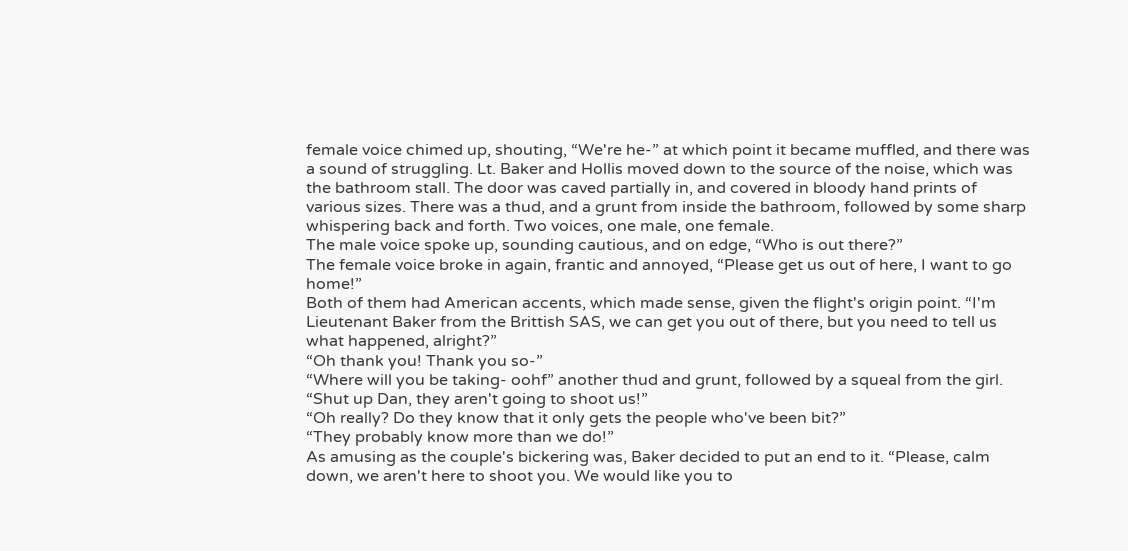female voice chimed up, shouting, “We're he-” at which point it became muffled, and there was a sound of struggling. Lt. Baker and Hollis moved down to the source of the noise, which was the bathroom stall. The door was caved partially in, and covered in bloody hand prints of various sizes. There was a thud, and a grunt from inside the bathroom, followed by some sharp whispering back and forth. Two voices, one male, one female.
The male voice spoke up, sounding cautious, and on edge, “Who is out there?”
The female voice broke in again, frantic and annoyed, “Please get us out of here, I want to go home!”
Both of them had American accents, which made sense, given the flight's origin point. “I'm Lieutenant Baker from the Brittish SAS, we can get you out of there, but you need to tell us what happened, alright?”
“Oh thank you! Thank you so-”
“Where will you be taking- oohf” another thud and grunt, followed by a squeal from the girl.
“Shut up Dan, they aren't going to shoot us!”
“Oh really? Do they know that it only gets the people who've been bit?”
“They probably know more than we do!”
As amusing as the couple's bickering was, Baker decided to put an end to it. “Please, calm down, we aren't here to shoot you. We would like you to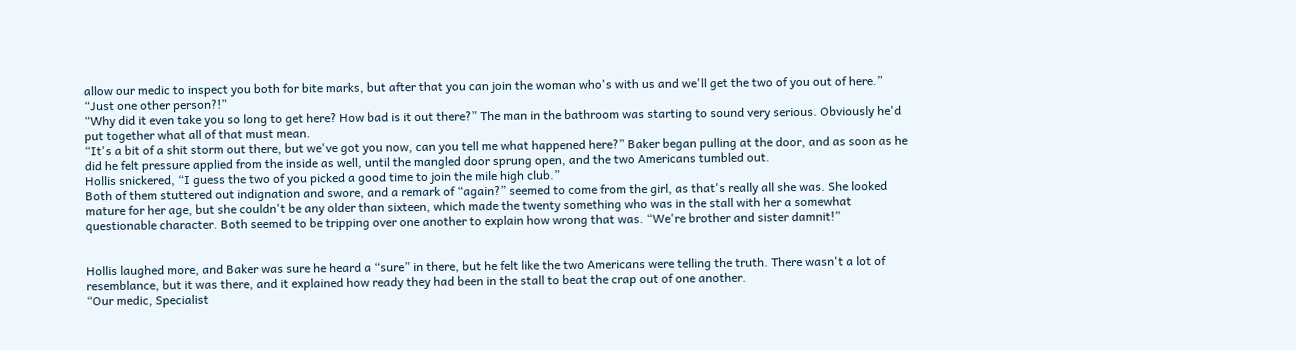allow our medic to inspect you both for bite marks, but after that you can join the woman who's with us and we'll get the two of you out of here.”
“Just one other person?!”
“Why did it even take you so long to get here? How bad is it out there?” The man in the bathroom was starting to sound very serious. Obviously he'd put together what all of that must mean.
“It's a bit of a shit storm out there, but we've got you now, can you tell me what happened here?” Baker began pulling at the door, and as soon as he did he felt pressure applied from the inside as well, until the mangled door sprung open, and the two Americans tumbled out.
Hollis snickered, “I guess the two of you picked a good time to join the mile high club.”
Both of them stuttered out indignation and swore, and a remark of “again?” seemed to come from the girl, as that's really all she was. She looked mature for her age, but she couldn't be any older than sixteen, which made the twenty something who was in the stall with her a somewhat questionable character. Both seemed to be tripping over one another to explain how wrong that was. “We're brother and sister damnit!”


Hollis laughed more, and Baker was sure he heard a “sure” in there, but he felt like the two Americans were telling the truth. There wasn't a lot of resemblance, but it was there, and it explained how ready they had been in the stall to beat the crap out of one another.
“Our medic, Specialist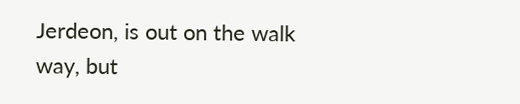Jerdeon, is out on the walk way, but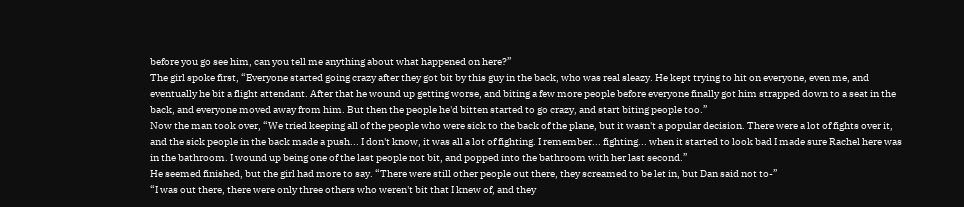before you go see him, can you tell me anything about what happened on here?”
The girl spoke first, “Everyone started going crazy after they got bit by this guy in the back, who was real sleazy. He kept trying to hit on everyone, even me, and eventually he bit a flight attendant. After that he wound up getting worse, and biting a few more people before everyone finally got him strapped down to a seat in the back, and everyone moved away from him. But then the people he'd bitten started to go crazy, and start biting people too.”
Now the man took over, “We tried keeping all of the people who were sick to the back of the plane, but it wasn't a popular decision. There were a lot of fights over it, and the sick people in the back made a push... I don't know, it was all a lot of fighting. I remember... fighting... when it started to look bad I made sure Rachel here was in the bathroom. I wound up being one of the last people not bit, and popped into the bathroom with her last second.”
He seemed finished, but the girl had more to say. “There were still other people out there, they screamed to be let in, but Dan said not to-”
“I was out there, there were only three others who weren't bit that I knew of, and they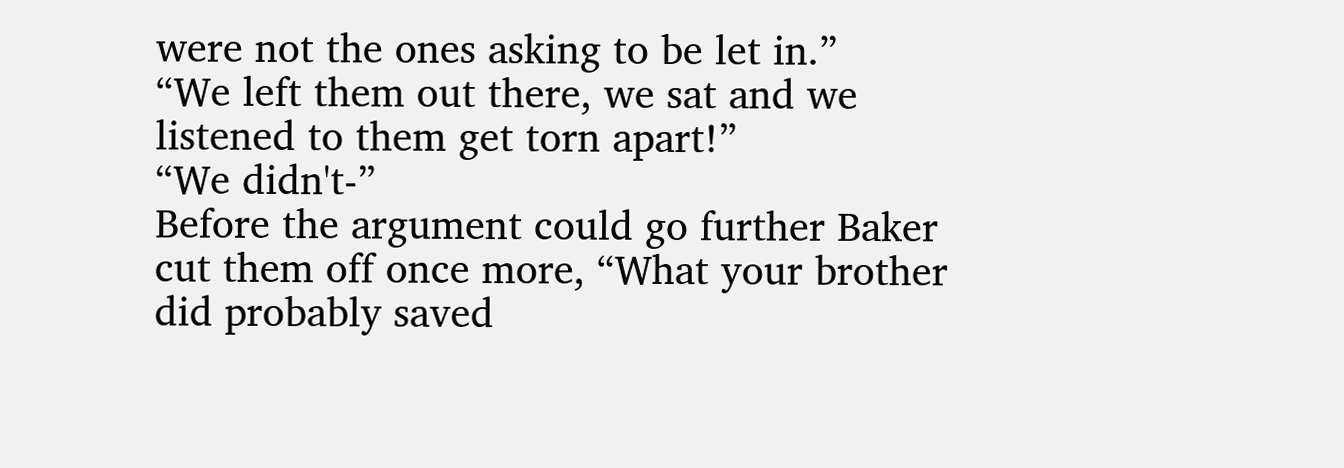were not the ones asking to be let in.”
“We left them out there, we sat and we listened to them get torn apart!”
“We didn't-”
Before the argument could go further Baker cut them off once more, “What your brother did probably saved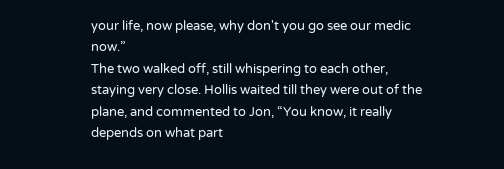your life, now please, why don't you go see our medic now.”
The two walked off, still whispering to each other, staying very close. Hollis waited till they were out of the plane, and commented to Jon, “You know, it really depends on what part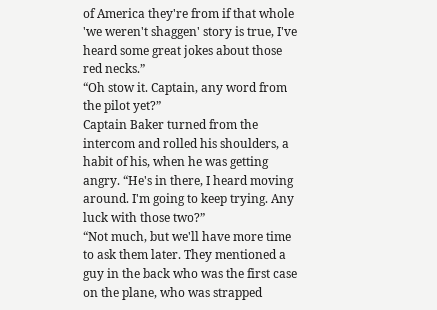of America they're from if that whole 'we weren't shaggen' story is true, I've heard some great jokes about those red necks.”
“Oh stow it. Captain, any word from the pilot yet?”
Captain Baker turned from the intercom and rolled his shoulders, a habit of his, when he was getting angry. “He's in there, I heard moving around. I'm going to keep trying. Any luck with those two?”
“Not much, but we'll have more time to ask them later. They mentioned a guy in the back who was the first case on the plane, who was strapped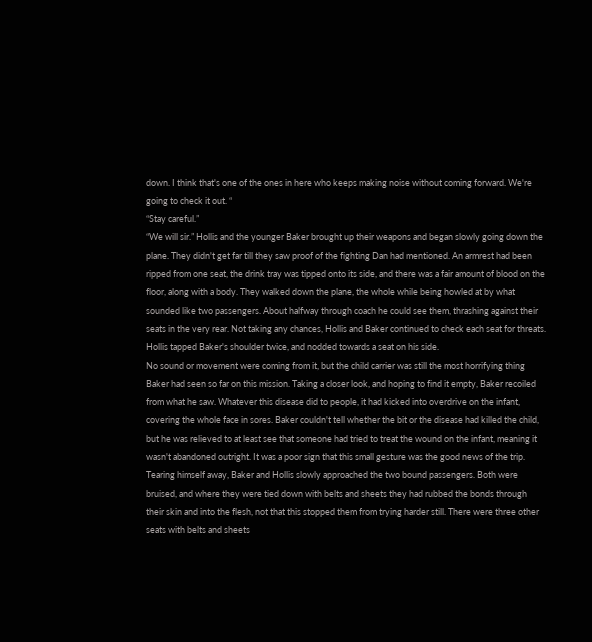down. I think that's one of the ones in here who keeps making noise without coming forward. We're going to check it out. “
“Stay careful.”
“We will sir.” Hollis and the younger Baker brought up their weapons and began slowly going down the plane. They didn't get far till they saw proof of the fighting Dan had mentioned. An armrest had been ripped from one seat, the drink tray was tipped onto its side, and there was a fair amount of blood on the floor, along with a body. They walked down the plane, the whole while being howled at by what sounded like two passengers. About halfway through coach he could see them, thrashing against their seats in the very rear. Not taking any chances, Hollis and Baker continued to check each seat for threats. Hollis tapped Baker's shoulder twice, and nodded towards a seat on his side.
No sound or movement were coming from it, but the child carrier was still the most horrifying thing Baker had seen so far on this mission. Taking a closer look, and hoping to find it empty, Baker recoiled from what he saw. Whatever this disease did to people, it had kicked into overdrive on the infant, covering the whole face in sores. Baker couldn't tell whether the bit or the disease had killed the child, but he was relieved to at least see that someone had tried to treat the wound on the infant, meaning it wasn't abandoned outright. It was a poor sign that this small gesture was the good news of the trip.
Tearing himself away, Baker and Hollis slowly approached the two bound passengers. Both were bruised, and where they were tied down with belts and sheets they had rubbed the bonds through their skin and into the flesh, not that this stopped them from trying harder still. There were three other seats with belts and sheets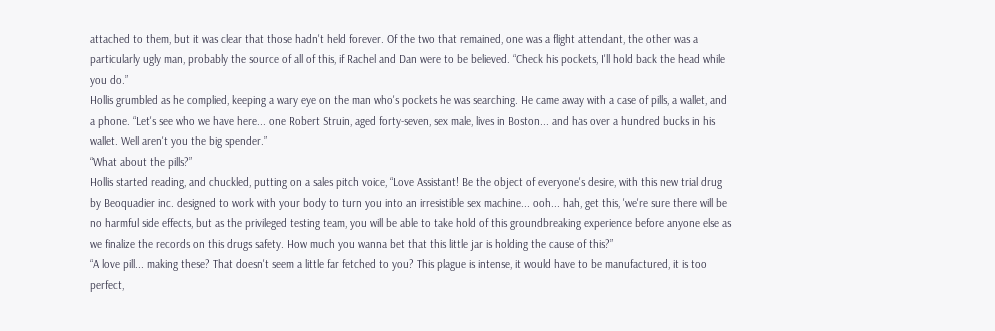attached to them, but it was clear that those hadn't held forever. Of the two that remained, one was a flight attendant, the other was a particularly ugly man, probably the source of all of this, if Rachel and Dan were to be believed. “Check his pockets, I'll hold back the head while you do.”
Hollis grumbled as he complied, keeping a wary eye on the man who's pockets he was searching. He came away with a case of pills, a wallet, and a phone. “Let's see who we have here... one Robert Struin, aged forty-seven, sex male, lives in Boston... and has over a hundred bucks in his wallet. Well aren't you the big spender.”
“What about the pills?”
Hollis started reading, and chuckled, putting on a sales pitch voice, “Love Assistant! Be the object of everyone's desire, with this new trial drug by Beoquadier inc. designed to work with your body to turn you into an irresistible sex machine... ooh... hah, get this, 'we're sure there will be no harmful side effects, but as the privileged testing team, you will be able to take hold of this groundbreaking experience before anyone else as we finalize the records on this drugs safety. How much you wanna bet that this little jar is holding the cause of this?”
“A love pill... making these? That doesn't seem a little far fetched to you? This plague is intense, it would have to be manufactured, it is too perfect,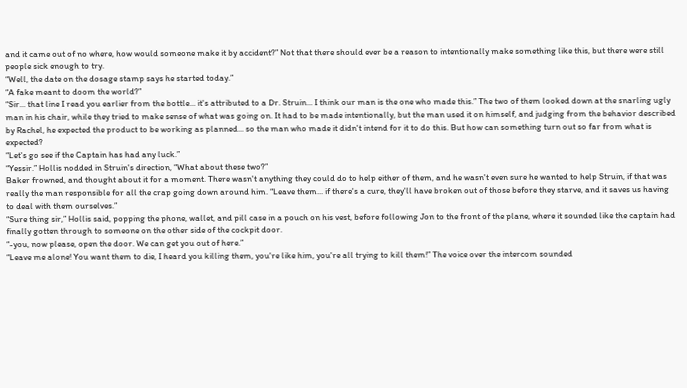and it came out of no where, how would someone make it by accident?” Not that there should ever be a reason to intentionally make something like this, but there were still people sick enough to try.
“Well, the date on the dosage stamp says he started today.”
“A fake meant to doom the world?”
“Sir... that line I read you earlier from the bottle... it's attributed to a Dr. Struin... I think our man is the one who made this.” The two of them looked down at the snarling ugly man in his chair, while they tried to make sense of what was going on. It had to be made intentionally, but the man used it on himself, and judging from the behavior described by Rachel, he expected the product to be working as planned... so the man who made it didn't intend for it to do this. But how can something turn out so far from what is expected?
“Let's go see if the Captain has had any luck.”
“Yessir.” Hollis nodded in Struin's direction, “What about these two?”
Baker frowned, and thought about it for a moment. There wasn't anything they could do to help either of them, and he wasn't even sure he wanted to help Struin, if that was really the man responsible for all the crap going down around him. “Leave them... if there's a cure, they'll have broken out of those before they starve, and it saves us having to deal with them ourselves.”
“Sure thing sir,” Hollis said, popping the phone, wallet, and pill case in a pouch on his vest, before following Jon to the front of the plane, where it sounded like the captain had finally gotten through to someone on the other side of the cockpit door.
“-you, now please, open the door. We can get you out of here.”
“Leave me alone! You want them to die, I heard you killing them, you're like him, you're all trying to kill them!” The voice over the intercom sounded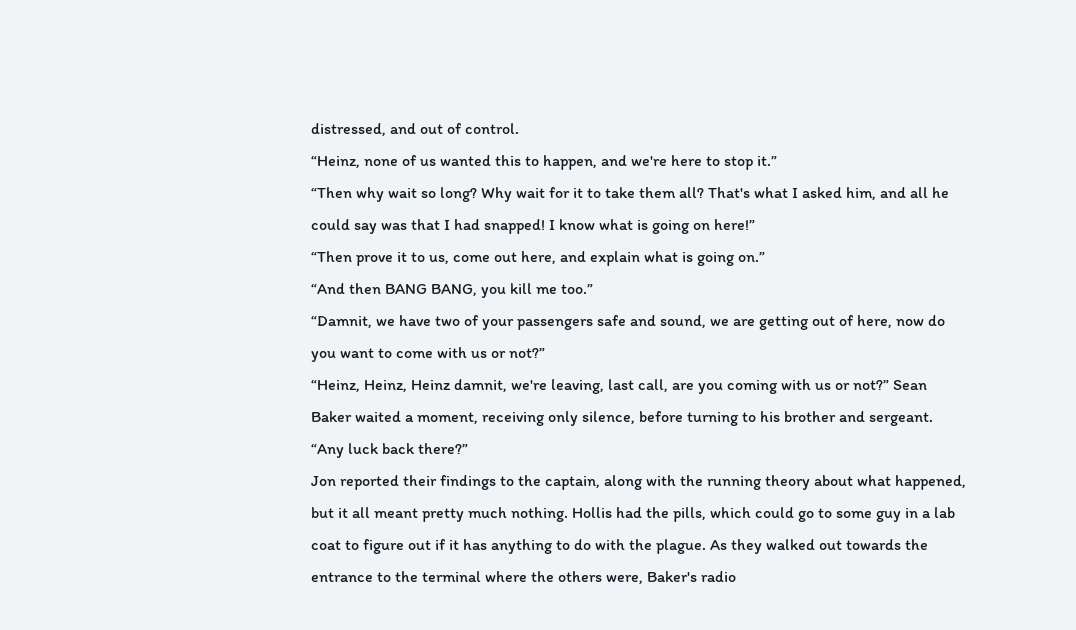distressed, and out of control.
“Heinz, none of us wanted this to happen, and we're here to stop it.”
“Then why wait so long? Why wait for it to take them all? That's what I asked him, and all he could say was that I had snapped! I know what is going on here!”
“Then prove it to us, come out here, and explain what is going on.”
“And then BANG BANG, you kill me too.”
“Damnit, we have two of your passengers safe and sound, we are getting out of here, now do you want to come with us or not?”
“Heinz, Heinz, Heinz damnit, we're leaving, last call, are you coming with us or not?” Sean Baker waited a moment, receiving only silence, before turning to his brother and sergeant. “Any luck back there?”
Jon reported their findings to the captain, along with the running theory about what happened, but it all meant pretty much nothing. Hollis had the pills, which could go to some guy in a lab coat to figure out if it has anything to do with the plague. As they walked out towards the entrance to the terminal where the others were, Baker's radio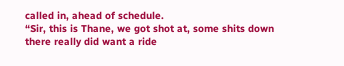called in, ahead of schedule.
“Sir, this is Thane, we got shot at, some shits down there really did want a ride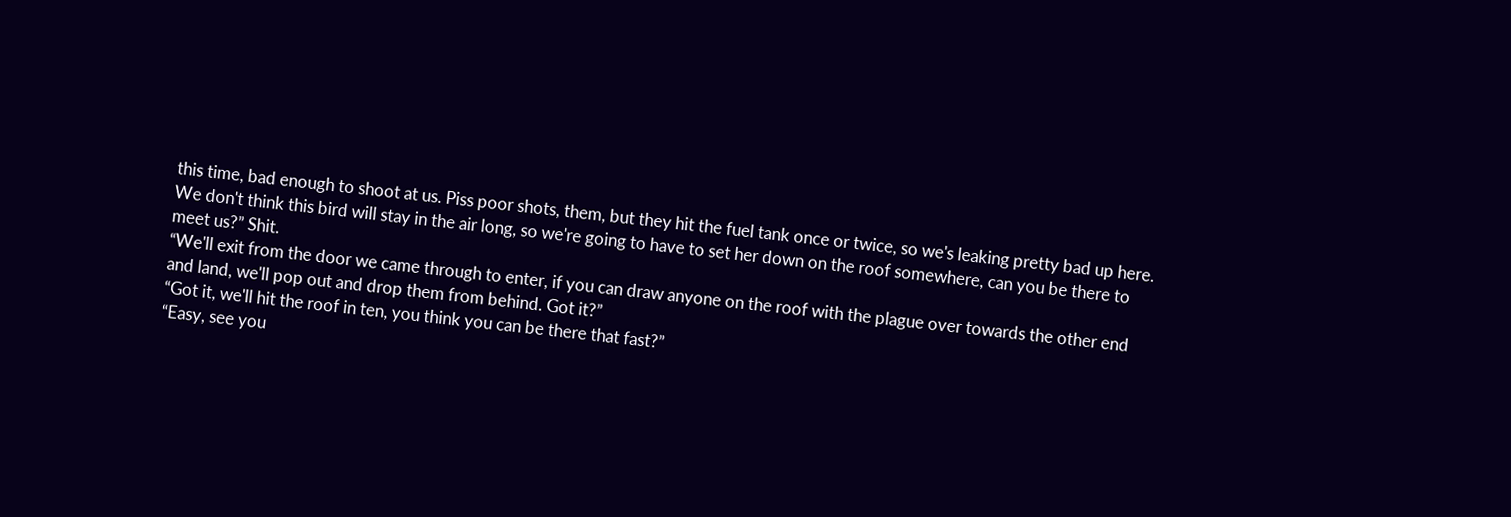this time, bad enough to shoot at us. Piss poor shots, them, but they hit the fuel tank once or twice, so we's leaking pretty bad up here. We don't think this bird will stay in the air long, so we're going to have to set her down on the roof somewhere, can you be there to meet us?” Shit.
“We'll exit from the door we came through to enter, if you can draw anyone on the roof with the plague over towards the other end and land, we'll pop out and drop them from behind. Got it?”
“Got it, we'll hit the roof in ten, you think you can be there that fast?”
“Easy, see you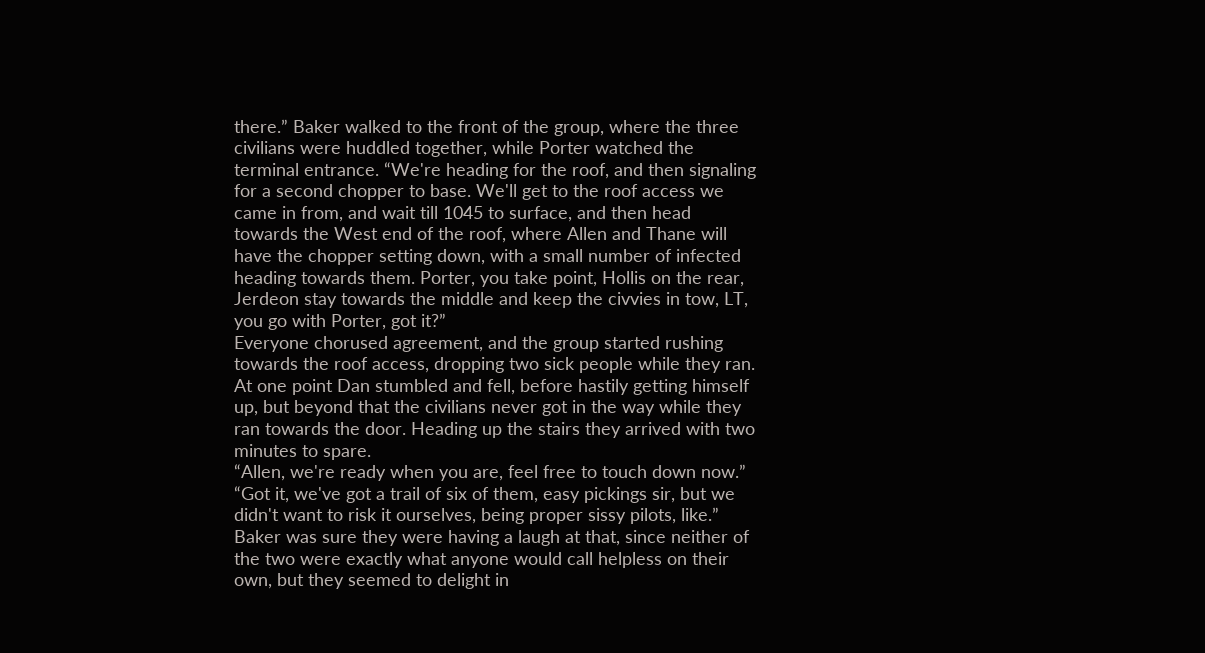there.” Baker walked to the front of the group, where the three civilians were huddled together, while Porter watched the terminal entrance. “We're heading for the roof, and then signaling for a second chopper to base. We'll get to the roof access we came in from, and wait till 1045 to surface, and then head towards the West end of the roof, where Allen and Thane will have the chopper setting down, with a small number of infected heading towards them. Porter, you take point, Hollis on the rear, Jerdeon stay towards the middle and keep the civvies in tow, LT, you go with Porter, got it?”
Everyone chorused agreement, and the group started rushing towards the roof access, dropping two sick people while they ran. At one point Dan stumbled and fell, before hastily getting himself up, but beyond that the civilians never got in the way while they ran towards the door. Heading up the stairs they arrived with two minutes to spare.
“Allen, we're ready when you are, feel free to touch down now.”
“Got it, we've got a trail of six of them, easy pickings sir, but we didn't want to risk it ourselves, being proper sissy pilots, like.” Baker was sure they were having a laugh at that, since neither of the two were exactly what anyone would call helpless on their own, but they seemed to delight in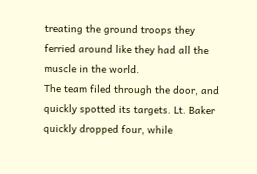treating the ground troops they ferried around like they had all the muscle in the world.
The team filed through the door, and quickly spotted its targets. Lt. Baker quickly dropped four, while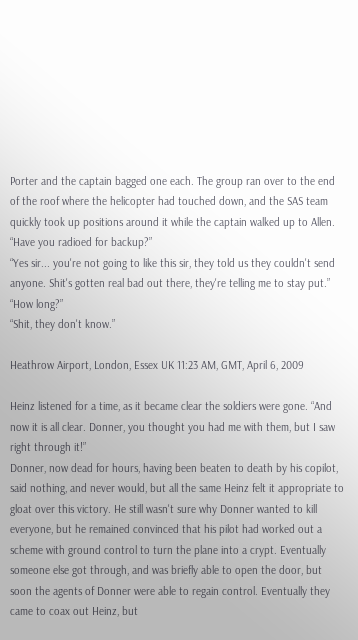Porter and the captain bagged one each. The group ran over to the end of the roof where the helicopter had touched down, and the SAS team quickly took up positions around it while the captain walked up to Allen. “Have you radioed for backup?”
“Yes sir... you're not going to like this sir, they told us they couldn't send anyone. Shit's gotten real bad out there, they're telling me to stay put.”
“How long?”
“Shit, they don't know.”

Heathrow Airport, London, Essex UK 11:23 AM, GMT, April 6, 2009

Heinz listened for a time, as it became clear the soldiers were gone. “And now it is all clear. Donner, you thought you had me with them, but I saw right through it!”
Donner, now dead for hours, having been beaten to death by his copilot, said nothing, and never would, but all the same Heinz felt it appropriate to gloat over this victory. He still wasn't sure why Donner wanted to kill everyone, but he remained convinced that his pilot had worked out a scheme with ground control to turn the plane into a crypt. Eventually someone else got through, and was briefly able to open the door, but soon the agents of Donner were able to regain control. Eventually they came to coax out Heinz, but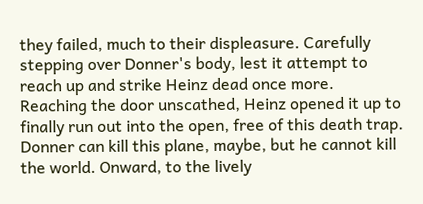they failed, much to their displeasure. Carefully stepping over Donner's body, lest it attempt to reach up and strike Heinz dead once more.
Reaching the door unscathed, Heinz opened it up to finally run out into the open, free of this death trap. Donner can kill this plane, maybe, but he cannot kill the world. Onward, to the lively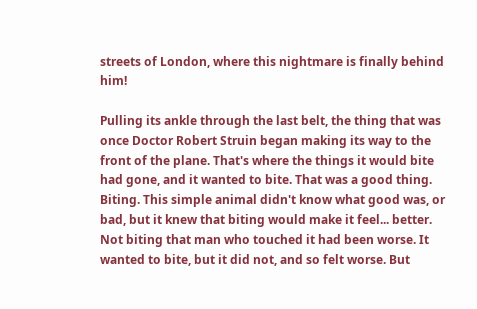streets of London, where this nightmare is finally behind him!

Pulling its ankle through the last belt, the thing that was once Doctor Robert Struin began making its way to the front of the plane. That's where the things it would bite had gone, and it wanted to bite. That was a good thing. Biting. This simple animal didn't know what good was, or bad, but it knew that biting would make it feel... better. Not biting that man who touched it had been worse. It wanted to bite, but it did not, and so felt worse. But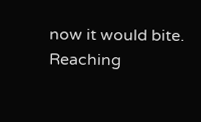now it would bite.
Reaching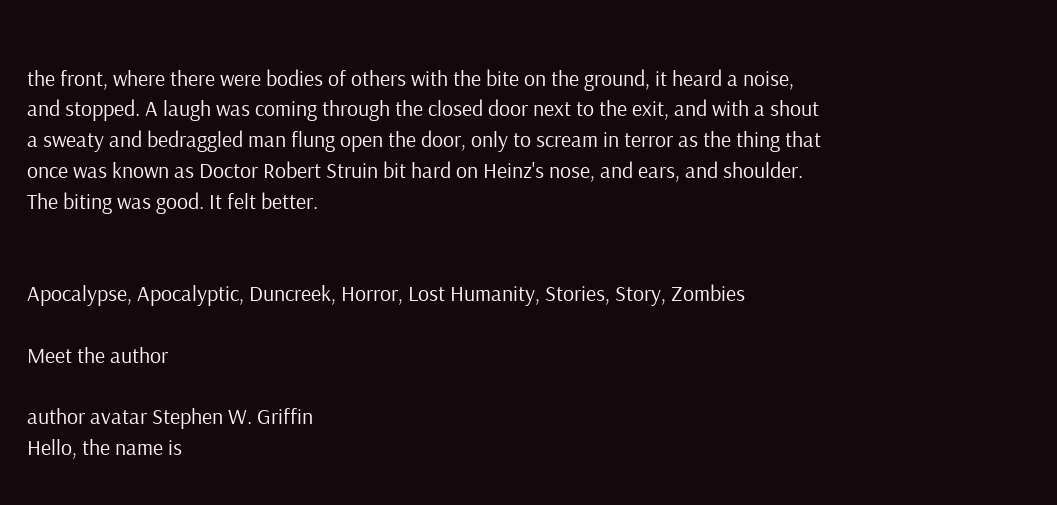the front, where there were bodies of others with the bite on the ground, it heard a noise, and stopped. A laugh was coming through the closed door next to the exit, and with a shout a sweaty and bedraggled man flung open the door, only to scream in terror as the thing that once was known as Doctor Robert Struin bit hard on Heinz's nose, and ears, and shoulder. The biting was good. It felt better.


Apocalypse, Apocalyptic, Duncreek, Horror, Lost Humanity, Stories, Story, Zombies

Meet the author

author avatar Stephen W. Griffin
Hello, the name is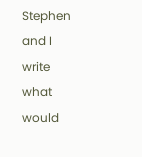Stephen and I write what would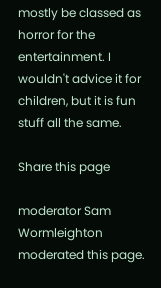mostly be classed as horror for the entertainment. I wouldn't advice it for children, but it is fun stuff all the same.

Share this page

moderator Sam Wormleighton moderated this page.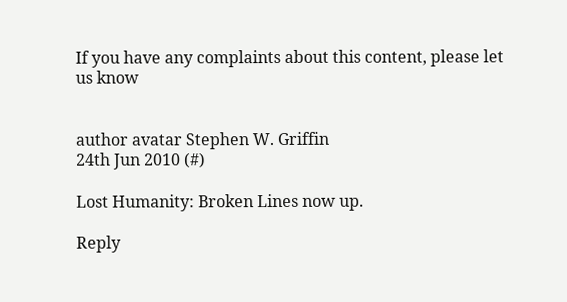If you have any complaints about this content, please let us know


author avatar Stephen W. Griffin
24th Jun 2010 (#)

Lost Humanity: Broken Lines now up.

Reply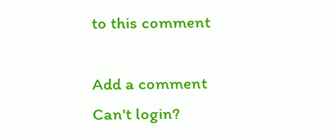to this comment

Add a comment
Can't login?